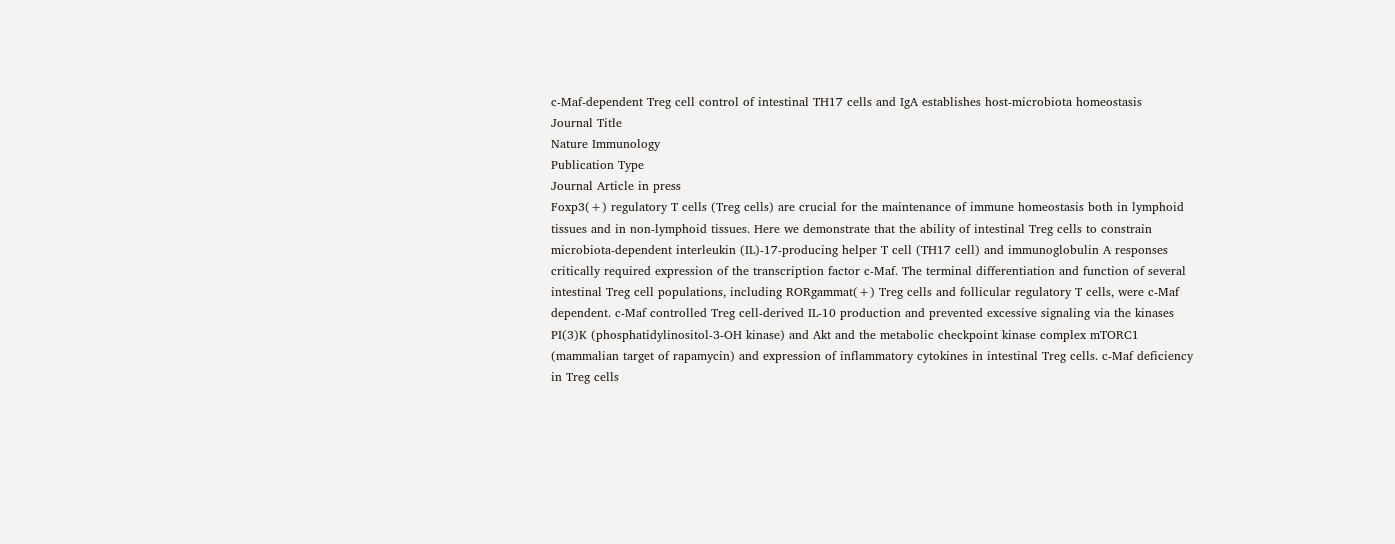c-Maf-dependent Treg cell control of intestinal TH17 cells and IgA establishes host-microbiota homeostasis
Journal Title
Nature Immunology
Publication Type
Journal Article in press
Foxp3(+) regulatory T cells (Treg cells) are crucial for the maintenance of immune homeostasis both in lymphoid tissues and in non-lymphoid tissues. Here we demonstrate that the ability of intestinal Treg cells to constrain microbiota-dependent interleukin (IL)-17-producing helper T cell (TH17 cell) and immunoglobulin A responses critically required expression of the transcription factor c-Maf. The terminal differentiation and function of several intestinal Treg cell populations, including RORgammat(+) Treg cells and follicular regulatory T cells, were c-Maf dependent. c-Maf controlled Treg cell-derived IL-10 production and prevented excessive signaling via the kinases PI(3)K (phosphatidylinositol-3-OH kinase) and Akt and the metabolic checkpoint kinase complex mTORC1 (mammalian target of rapamycin) and expression of inflammatory cytokines in intestinal Treg cells. c-Maf deficiency in Treg cells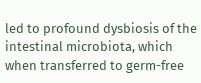led to profound dysbiosis of the intestinal microbiota, which when transferred to germ-free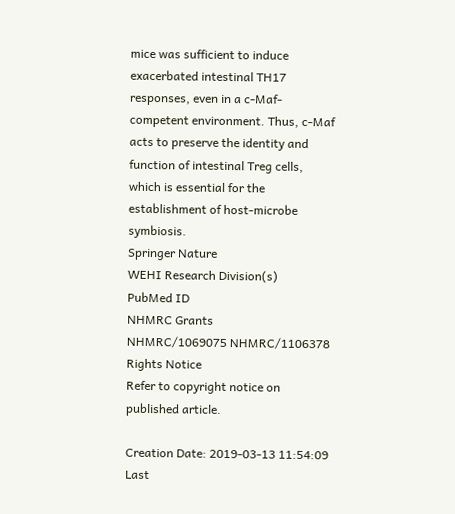mice was sufficient to induce exacerbated intestinal TH17 responses, even in a c-Maf-competent environment. Thus, c-Maf acts to preserve the identity and function of intestinal Treg cells, which is essential for the establishment of host-microbe symbiosis.
Springer Nature
WEHI Research Division(s)
PubMed ID
NHMRC Grants
NHMRC/1069075 NHMRC/1106378
Rights Notice
Refer to copyright notice on published article.

Creation Date: 2019-03-13 11:54:09
Last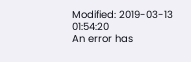Modified: 2019-03-13 01:54:20
An error has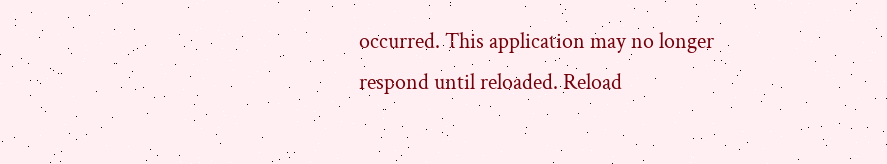occurred. This application may no longer respond until reloaded. Reload